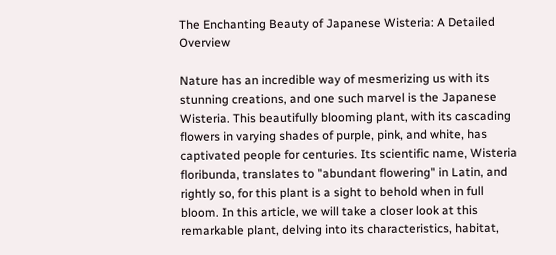The Enchanting Beauty of Japanese Wisteria: A Detailed Overview

Nature has an incredible way of mesmerizing us with its stunning creations, and one such marvel is the Japanese Wisteria. This beautifully blooming plant, with its cascading flowers in varying shades of purple, pink, and white, has captivated people for centuries. Its scientific name, Wisteria floribunda, translates to "abundant flowering" in Latin, and rightly so, for this plant is a sight to behold when in full bloom. In this article, we will take a closer look at this remarkable plant, delving into its characteristics, habitat,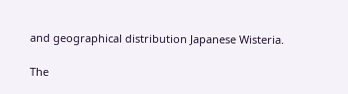and geographical distribution Japanese Wisteria.

The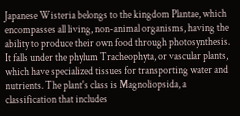Japanese Wisteria belongs to the kingdom Plantae, which encompasses all living, non-animal organisms, having the ability to produce their own food through photosynthesis. It falls under the phylum Tracheophyta, or vascular plants, which have specialized tissues for transporting water and nutrients. The plant's class is Magnoliopsida, a classification that includes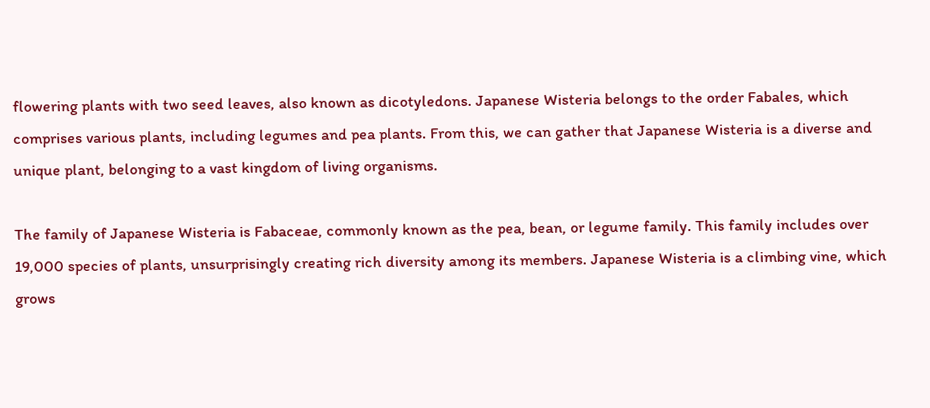flowering plants with two seed leaves, also known as dicotyledons. Japanese Wisteria belongs to the order Fabales, which comprises various plants, including legumes and pea plants. From this, we can gather that Japanese Wisteria is a diverse and unique plant, belonging to a vast kingdom of living organisms.

The family of Japanese Wisteria is Fabaceae, commonly known as the pea, bean, or legume family. This family includes over 19,000 species of plants, unsurprisingly creating rich diversity among its members. Japanese Wisteria is a climbing vine, which grows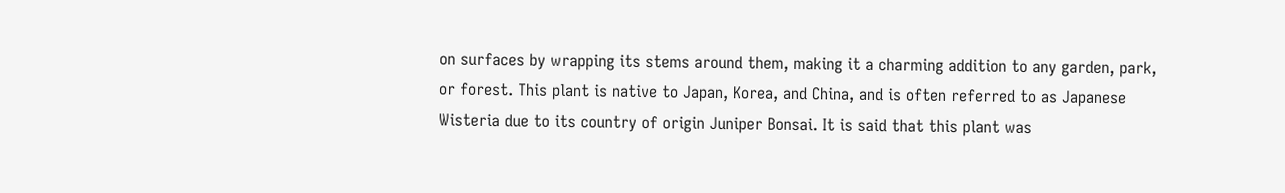on surfaces by wrapping its stems around them, making it a charming addition to any garden, park, or forest. This plant is native to Japan, Korea, and China, and is often referred to as Japanese Wisteria due to its country of origin Juniper Bonsai. It is said that this plant was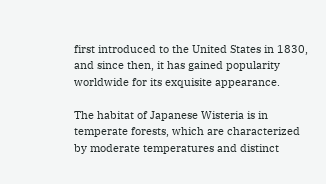first introduced to the United States in 1830, and since then, it has gained popularity worldwide for its exquisite appearance.

The habitat of Japanese Wisteria is in temperate forests, which are characterized by moderate temperatures and distinct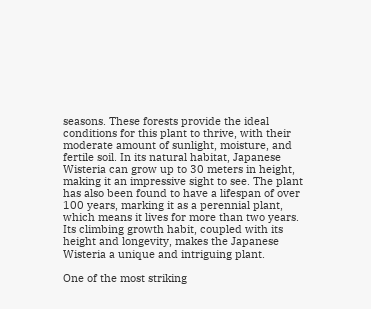seasons. These forests provide the ideal conditions for this plant to thrive, with their moderate amount of sunlight, moisture, and fertile soil. In its natural habitat, Japanese Wisteria can grow up to 30 meters in height, making it an impressive sight to see. The plant has also been found to have a lifespan of over 100 years, marking it as a perennial plant, which means it lives for more than two years. Its climbing growth habit, coupled with its height and longevity, makes the Japanese Wisteria a unique and intriguing plant.

One of the most striking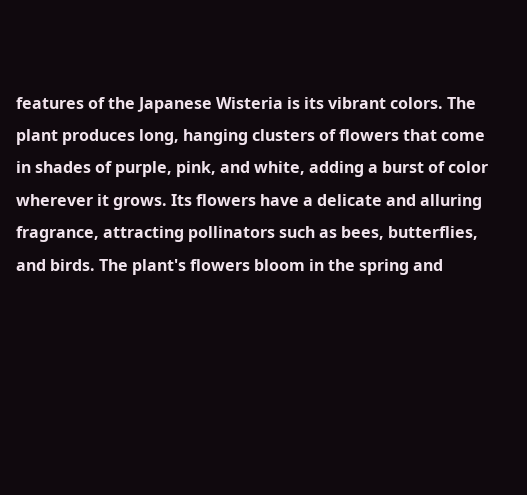features of the Japanese Wisteria is its vibrant colors. The plant produces long, hanging clusters of flowers that come in shades of purple, pink, and white, adding a burst of color wherever it grows. Its flowers have a delicate and alluring fragrance, attracting pollinators such as bees, butterflies, and birds. The plant's flowers bloom in the spring and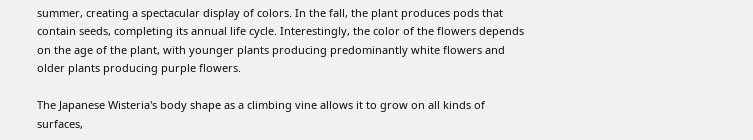summer, creating a spectacular display of colors. In the fall, the plant produces pods that contain seeds, completing its annual life cycle. Interestingly, the color of the flowers depends on the age of the plant, with younger plants producing predominantly white flowers and older plants producing purple flowers.

The Japanese Wisteria's body shape as a climbing vine allows it to grow on all kinds of surfaces,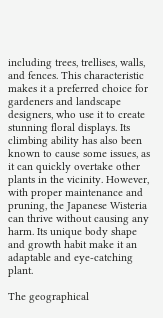including trees, trellises, walls, and fences. This characteristic makes it a preferred choice for gardeners and landscape designers, who use it to create stunning floral displays. Its climbing ability has also been known to cause some issues, as it can quickly overtake other plants in the vicinity. However, with proper maintenance and pruning, the Japanese Wisteria can thrive without causing any harm. Its unique body shape and growth habit make it an adaptable and eye-catching plant.

The geographical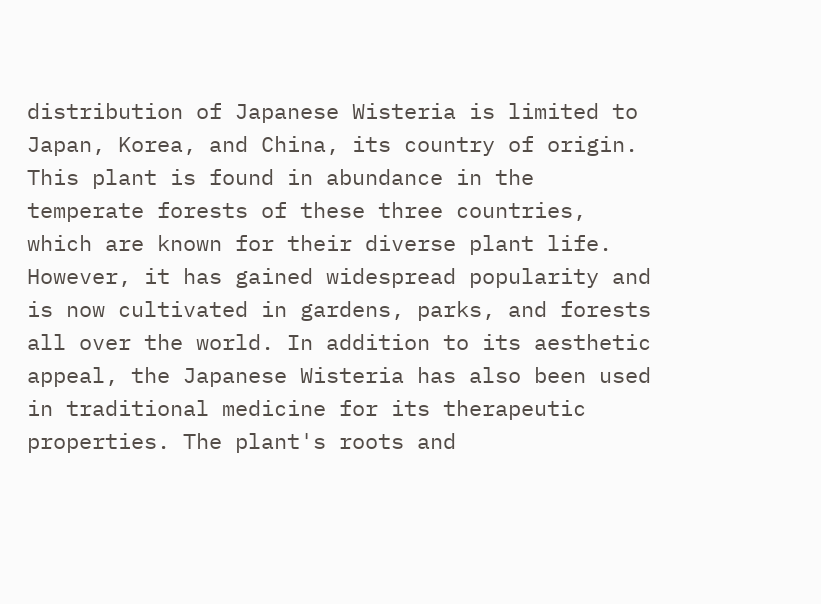distribution of Japanese Wisteria is limited to Japan, Korea, and China, its country of origin. This plant is found in abundance in the temperate forests of these three countries, which are known for their diverse plant life. However, it has gained widespread popularity and is now cultivated in gardens, parks, and forests all over the world. In addition to its aesthetic appeal, the Japanese Wisteria has also been used in traditional medicine for its therapeutic properties. The plant's roots and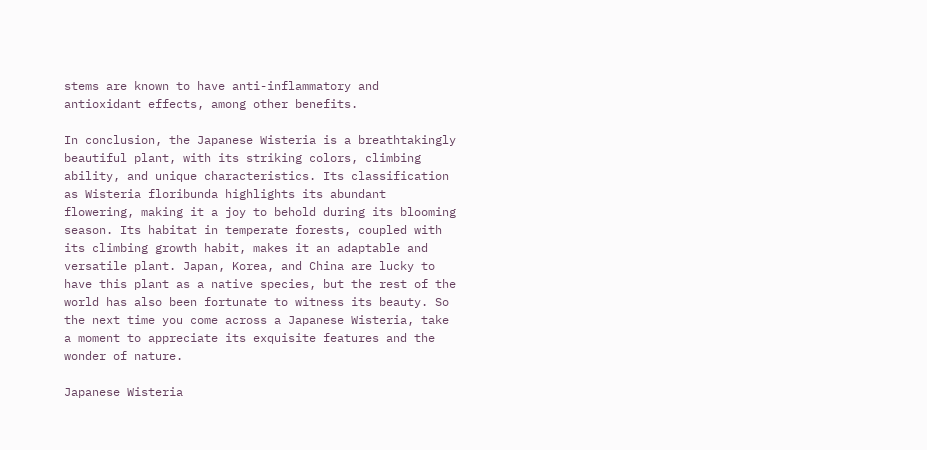stems are known to have anti-inflammatory and antioxidant effects, among other benefits.

In conclusion, the Japanese Wisteria is a breathtakingly beautiful plant, with its striking colors, climbing ability, and unique characteristics. Its classification as Wisteria floribunda highlights its abundant flowering, making it a joy to behold during its blooming season. Its habitat in temperate forests, coupled with its climbing growth habit, makes it an adaptable and versatile plant. Japan, Korea, and China are lucky to have this plant as a native species, but the rest of the world has also been fortunate to witness its beauty. So the next time you come across a Japanese Wisteria, take a moment to appreciate its exquisite features and the wonder of nature.

Japanese Wisteria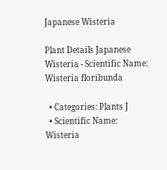Japanese Wisteria

Plant Details Japanese Wisteria - Scientific Name: Wisteria floribunda

  • Categories: Plants J
  • Scientific Name: Wisteria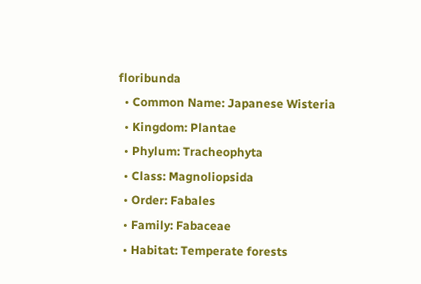floribunda
  • Common Name: Japanese Wisteria
  • Kingdom: Plantae
  • Phylum: Tracheophyta
  • Class: Magnoliopsida
  • Order: Fabales
  • Family: Fabaceae
  • Habitat: Temperate forests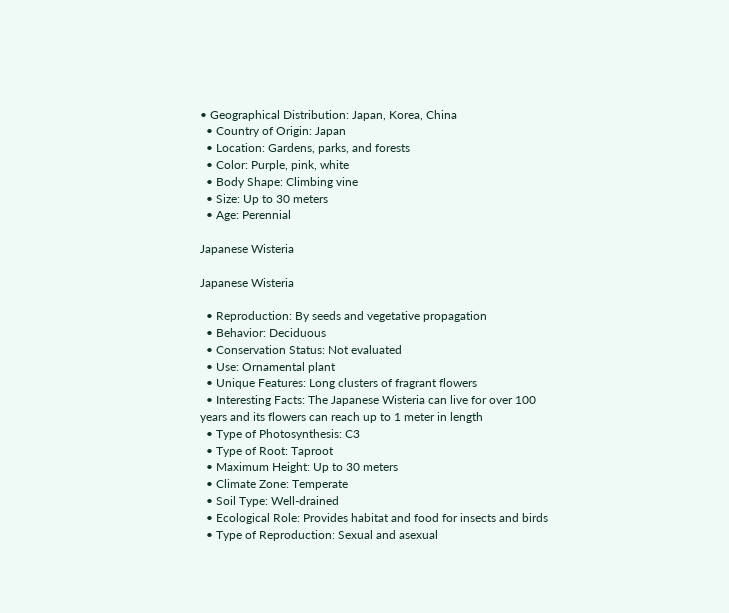• Geographical Distribution: Japan, Korea, China
  • Country of Origin: Japan
  • Location: Gardens, parks, and forests
  • Color: Purple, pink, white
  • Body Shape: Climbing vine
  • Size: Up to 30 meters
  • Age: Perennial

Japanese Wisteria

Japanese Wisteria

  • Reproduction: By seeds and vegetative propagation
  • Behavior: Deciduous
  • Conservation Status: Not evaluated
  • Use: Ornamental plant
  • Unique Features: Long clusters of fragrant flowers
  • Interesting Facts: The Japanese Wisteria can live for over 100 years and its flowers can reach up to 1 meter in length
  • Type of Photosynthesis: C3
  • Type of Root: Taproot
  • Maximum Height: Up to 30 meters
  • Climate Zone: Temperate
  • Soil Type: Well-drained
  • Ecological Role: Provides habitat and food for insects and birds
  • Type of Reproduction: Sexual and asexual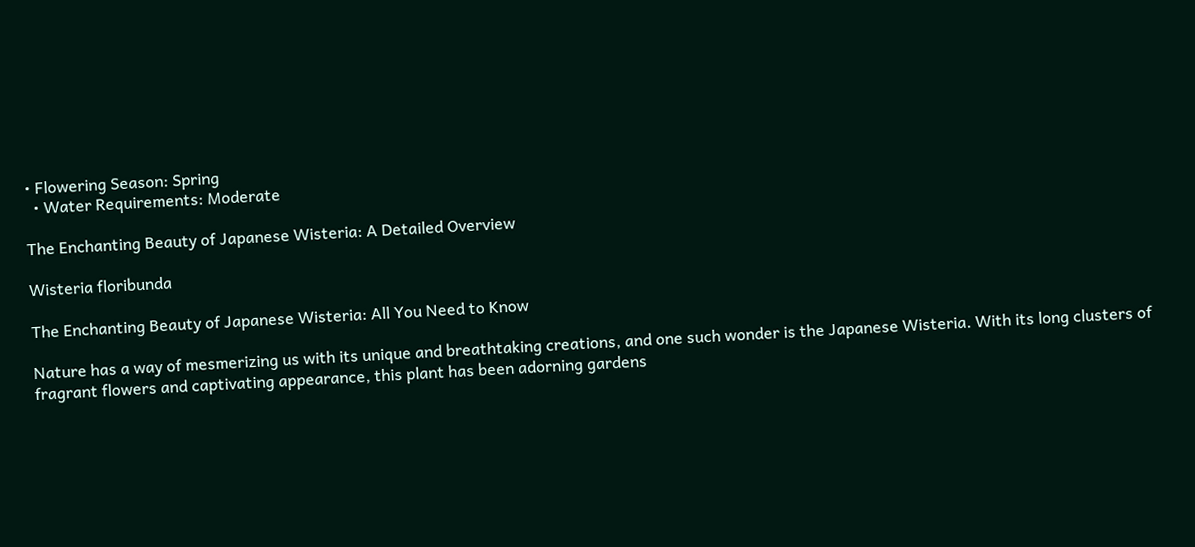• Flowering Season: Spring
  • Water Requirements: Moderate

The Enchanting Beauty of Japanese Wisteria: A Detailed Overview

Wisteria floribunda

The Enchanting Beauty of Japanese Wisteria: All You Need to Know

Nature has a way of mesmerizing us with its unique and breathtaking creations, and one such wonder is the Japanese Wisteria. With its long clusters of fragrant flowers and captivating appearance, this plant has been adorning gardens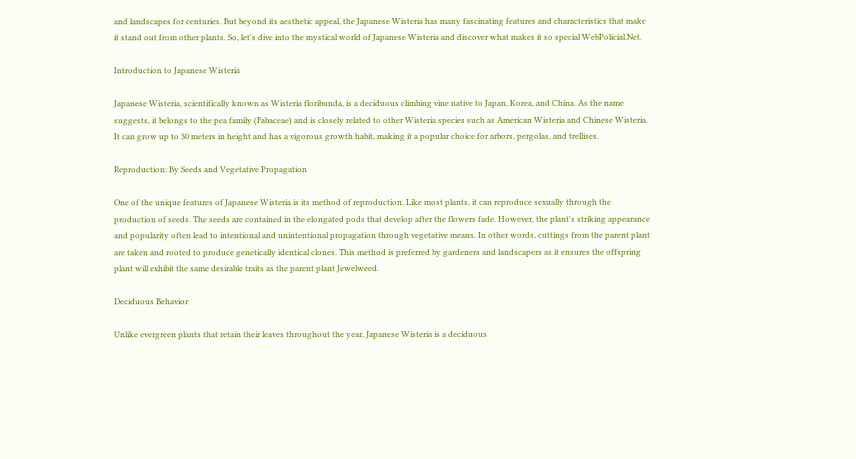and landscapes for centuries. But beyond its aesthetic appeal, the Japanese Wisteria has many fascinating features and characteristics that make it stand out from other plants. So, let's dive into the mystical world of Japanese Wisteria and discover what makes it so special WebPolicial.Net.

Introduction to Japanese Wisteria

Japanese Wisteria, scientifically known as Wisteria floribunda, is a deciduous climbing vine native to Japan, Korea, and China. As the name suggests, it belongs to the pea family (Fabaceae) and is closely related to other Wisteria species such as American Wisteria and Chinese Wisteria. It can grow up to 30 meters in height and has a vigorous growth habit, making it a popular choice for arbors, pergolas, and trellises.

Reproduction: By Seeds and Vegetative Propagation

One of the unique features of Japanese Wisteria is its method of reproduction. Like most plants, it can reproduce sexually through the production of seeds. The seeds are contained in the elongated pods that develop after the flowers fade. However, the plant's striking appearance and popularity often lead to intentional and unintentional propagation through vegetative means. In other words, cuttings from the parent plant are taken and rooted to produce genetically identical clones. This method is preferred by gardeners and landscapers as it ensures the offspring plant will exhibit the same desirable traits as the parent plant Jewelweed.

Deciduous Behavior

Unlike evergreen plants that retain their leaves throughout the year, Japanese Wisteria is a deciduous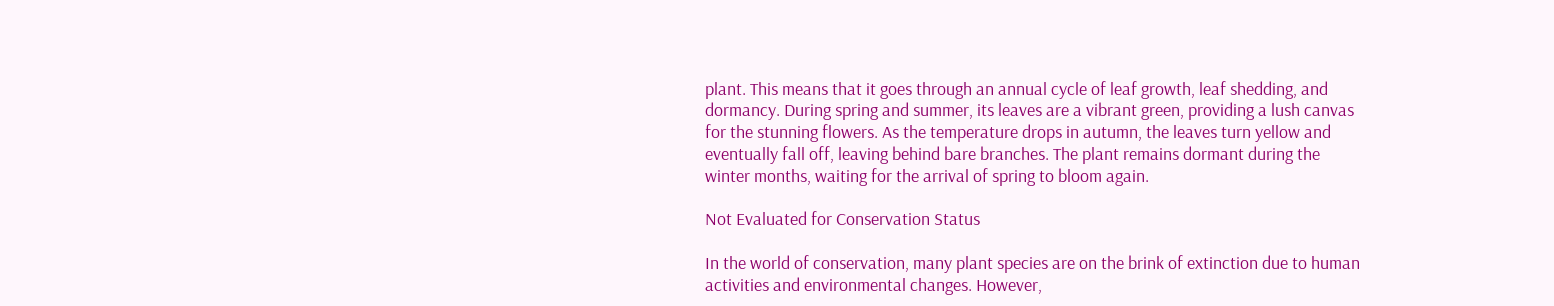plant. This means that it goes through an annual cycle of leaf growth, leaf shedding, and dormancy. During spring and summer, its leaves are a vibrant green, providing a lush canvas for the stunning flowers. As the temperature drops in autumn, the leaves turn yellow and eventually fall off, leaving behind bare branches. The plant remains dormant during the winter months, waiting for the arrival of spring to bloom again.

Not Evaluated for Conservation Status

In the world of conservation, many plant species are on the brink of extinction due to human activities and environmental changes. However,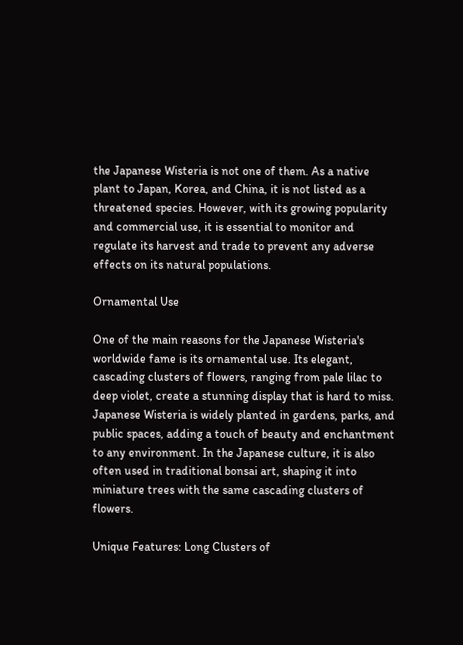the Japanese Wisteria is not one of them. As a native plant to Japan, Korea, and China, it is not listed as a threatened species. However, with its growing popularity and commercial use, it is essential to monitor and regulate its harvest and trade to prevent any adverse effects on its natural populations.

Ornamental Use

One of the main reasons for the Japanese Wisteria's worldwide fame is its ornamental use. Its elegant, cascading clusters of flowers, ranging from pale lilac to deep violet, create a stunning display that is hard to miss. Japanese Wisteria is widely planted in gardens, parks, and public spaces, adding a touch of beauty and enchantment to any environment. In the Japanese culture, it is also often used in traditional bonsai art, shaping it into miniature trees with the same cascading clusters of flowers.

Unique Features: Long Clusters of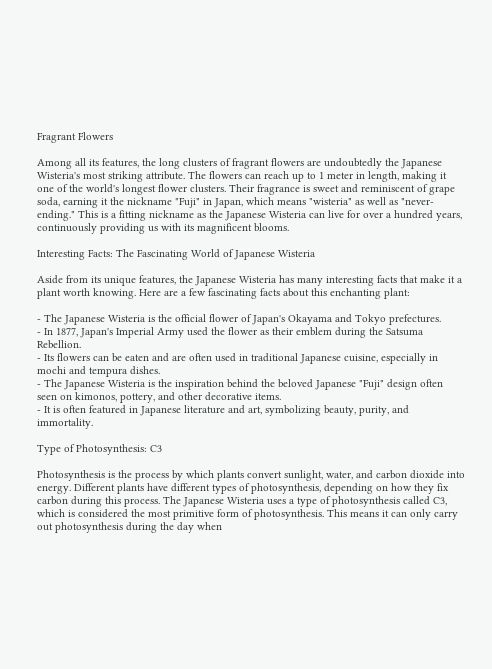Fragrant Flowers

Among all its features, the long clusters of fragrant flowers are undoubtedly the Japanese Wisteria's most striking attribute. The flowers can reach up to 1 meter in length, making it one of the world's longest flower clusters. Their fragrance is sweet and reminiscent of grape soda, earning it the nickname "Fuji" in Japan, which means "wisteria" as well as "never-ending." This is a fitting nickname as the Japanese Wisteria can live for over a hundred years, continuously providing us with its magnificent blooms.

Interesting Facts: The Fascinating World of Japanese Wisteria

Aside from its unique features, the Japanese Wisteria has many interesting facts that make it a plant worth knowing. Here are a few fascinating facts about this enchanting plant:

- The Japanese Wisteria is the official flower of Japan's Okayama and Tokyo prefectures.
- In 1877, Japan's Imperial Army used the flower as their emblem during the Satsuma Rebellion.
- Its flowers can be eaten and are often used in traditional Japanese cuisine, especially in mochi and tempura dishes.
- The Japanese Wisteria is the inspiration behind the beloved Japanese "Fuji" design often seen on kimonos, pottery, and other decorative items.
- It is often featured in Japanese literature and art, symbolizing beauty, purity, and immortality.

Type of Photosynthesis: C3

Photosynthesis is the process by which plants convert sunlight, water, and carbon dioxide into energy. Different plants have different types of photosynthesis, depending on how they fix carbon during this process. The Japanese Wisteria uses a type of photosynthesis called C3, which is considered the most primitive form of photosynthesis. This means it can only carry out photosynthesis during the day when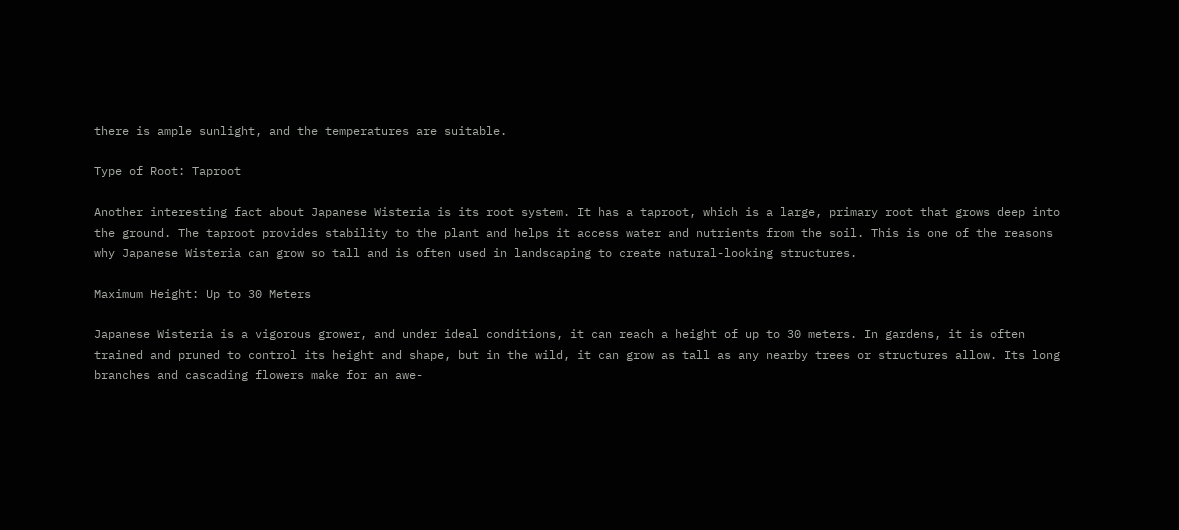there is ample sunlight, and the temperatures are suitable.

Type of Root: Taproot

Another interesting fact about Japanese Wisteria is its root system. It has a taproot, which is a large, primary root that grows deep into the ground. The taproot provides stability to the plant and helps it access water and nutrients from the soil. This is one of the reasons why Japanese Wisteria can grow so tall and is often used in landscaping to create natural-looking structures.

Maximum Height: Up to 30 Meters

Japanese Wisteria is a vigorous grower, and under ideal conditions, it can reach a height of up to 30 meters. In gardens, it is often trained and pruned to control its height and shape, but in the wild, it can grow as tall as any nearby trees or structures allow. Its long branches and cascading flowers make for an awe-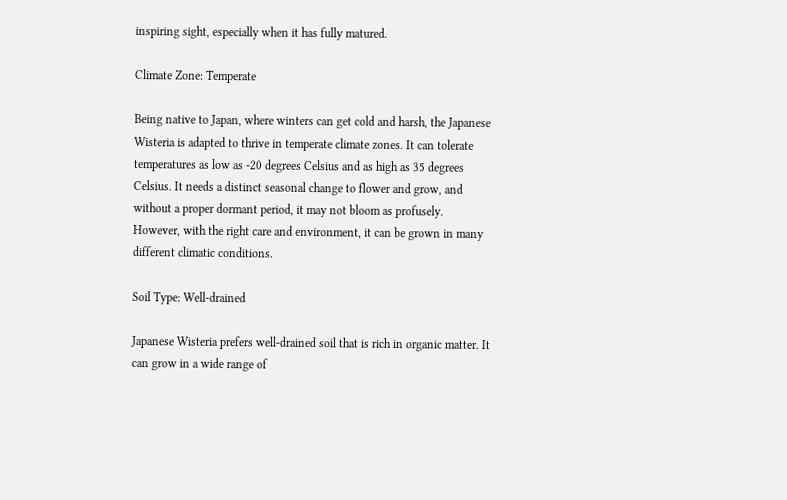inspiring sight, especially when it has fully matured.

Climate Zone: Temperate

Being native to Japan, where winters can get cold and harsh, the Japanese Wisteria is adapted to thrive in temperate climate zones. It can tolerate temperatures as low as -20 degrees Celsius and as high as 35 degrees Celsius. It needs a distinct seasonal change to flower and grow, and without a proper dormant period, it may not bloom as profusely. However, with the right care and environment, it can be grown in many different climatic conditions.

Soil Type: Well-drained

Japanese Wisteria prefers well-drained soil that is rich in organic matter. It can grow in a wide range of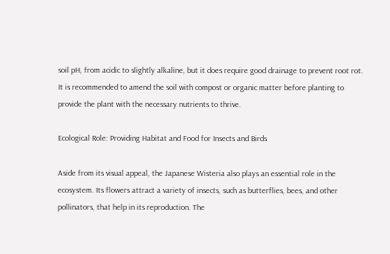soil pH, from acidic to slightly alkaline, but it does require good drainage to prevent root rot. It is recommended to amend the soil with compost or organic matter before planting to provide the plant with the necessary nutrients to thrive.

Ecological Role: Providing Habitat and Food for Insects and Birds

Aside from its visual appeal, the Japanese Wisteria also plays an essential role in the ecosystem. Its flowers attract a variety of insects, such as butterflies, bees, and other pollinators, that help in its reproduction. The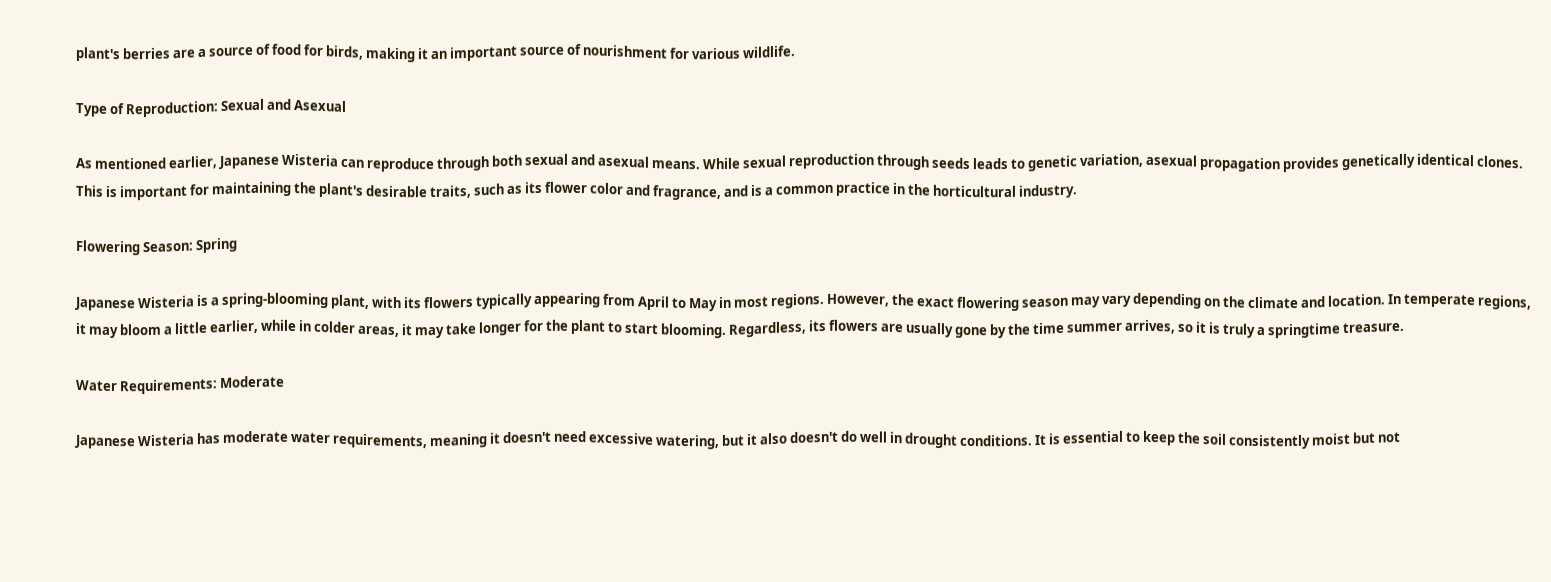plant's berries are a source of food for birds, making it an important source of nourishment for various wildlife.

Type of Reproduction: Sexual and Asexual

As mentioned earlier, Japanese Wisteria can reproduce through both sexual and asexual means. While sexual reproduction through seeds leads to genetic variation, asexual propagation provides genetically identical clones. This is important for maintaining the plant's desirable traits, such as its flower color and fragrance, and is a common practice in the horticultural industry.

Flowering Season: Spring

Japanese Wisteria is a spring-blooming plant, with its flowers typically appearing from April to May in most regions. However, the exact flowering season may vary depending on the climate and location. In temperate regions, it may bloom a little earlier, while in colder areas, it may take longer for the plant to start blooming. Regardless, its flowers are usually gone by the time summer arrives, so it is truly a springtime treasure.

Water Requirements: Moderate

Japanese Wisteria has moderate water requirements, meaning it doesn't need excessive watering, but it also doesn't do well in drought conditions. It is essential to keep the soil consistently moist but not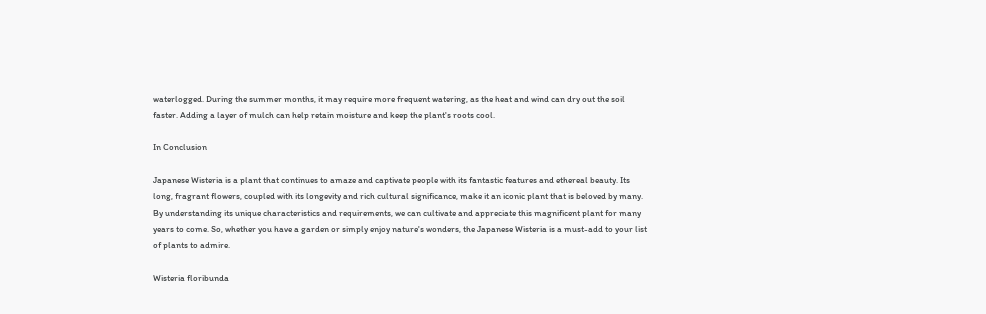waterlogged. During the summer months, it may require more frequent watering, as the heat and wind can dry out the soil faster. Adding a layer of mulch can help retain moisture and keep the plant's roots cool.

In Conclusion

Japanese Wisteria is a plant that continues to amaze and captivate people with its fantastic features and ethereal beauty. Its long, fragrant flowers, coupled with its longevity and rich cultural significance, make it an iconic plant that is beloved by many. By understanding its unique characteristics and requirements, we can cultivate and appreciate this magnificent plant for many years to come. So, whether you have a garden or simply enjoy nature's wonders, the Japanese Wisteria is a must-add to your list of plants to admire.

Wisteria floribunda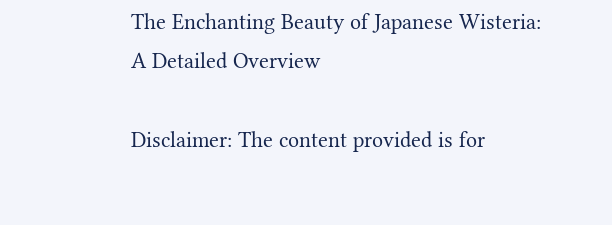The Enchanting Beauty of Japanese Wisteria: A Detailed Overview

Disclaimer: The content provided is for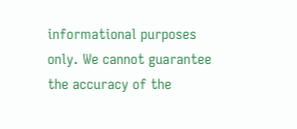informational purposes only. We cannot guarantee the accuracy of the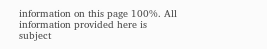information on this page 100%. All information provided here is subject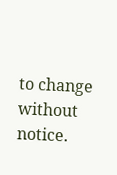to change without notice.